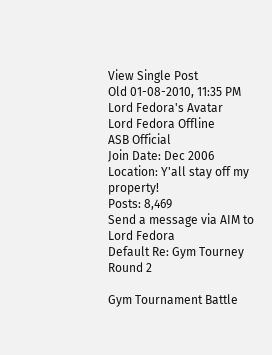View Single Post
Old 01-08-2010, 11:35 PM
Lord Fedora's Avatar
Lord Fedora Offline
ASB Official
Join Date: Dec 2006
Location: Y'all stay off my property!
Posts: 8,469
Send a message via AIM to Lord Fedora
Default Re: Gym Tourney Round 2

Gym Tournament Battle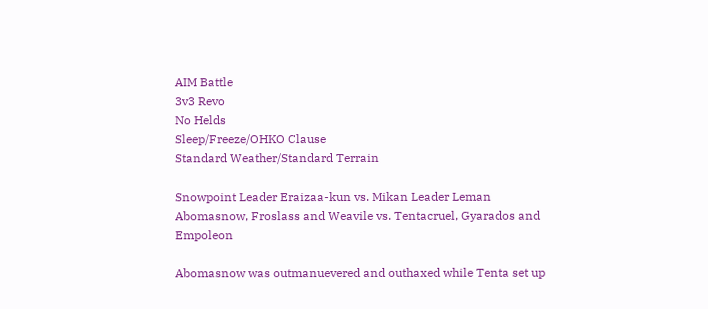AIM Battle
3v3 Revo
No Helds
Sleep/Freeze/OHKO Clause
Standard Weather/Standard Terrain

Snowpoint Leader Eraizaa-kun vs. Mikan Leader Leman
Abomasnow, Froslass and Weavile vs. Tentacruel, Gyarados and Empoleon

Abomasnow was outmanuevered and outhaxed while Tenta set up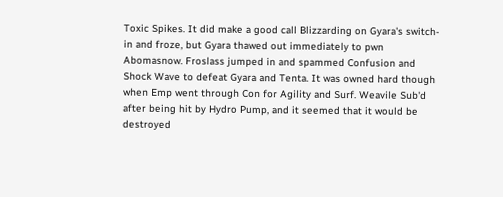Toxic Spikes. It did make a good call Blizzarding on Gyara's switch-in and froze, but Gyara thawed out immediately to pwn Abomasnow. Froslass jumped in and spammed Confusion and Shock Wave to defeat Gyara and Tenta. It was owned hard though when Emp went through Con for Agility and Surf. Weavile Sub'd after being hit by Hydro Pump, and it seemed that it would be destroyed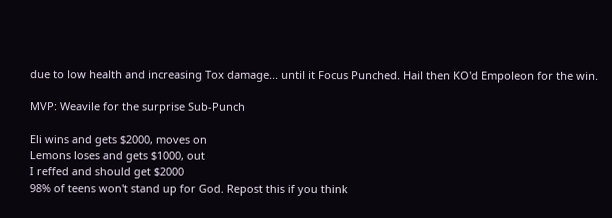due to low health and increasing Tox damage... until it Focus Punched. Hail then KO'd Empoleon for the win.

MVP: Weavile for the surprise Sub-Punch

Eli wins and gets $2000, moves on
Lemons loses and gets $1000, out
I reffed and should get $2000
98% of teens won't stand up for God. Repost this if you think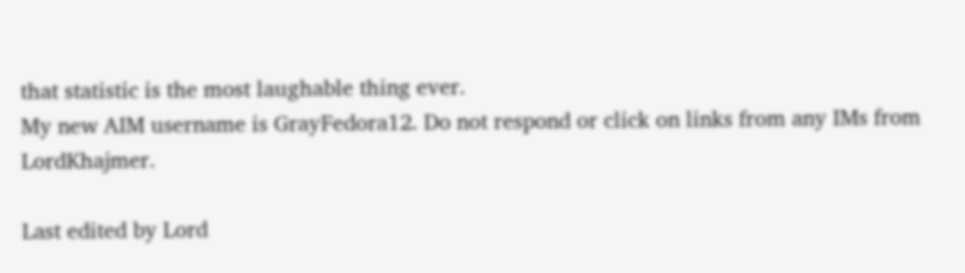that statistic is the most laughable thing ever.
My new AIM username is GrayFedora12. Do not respond or click on links from any IMs from LordKhajmer.

Last edited by Lord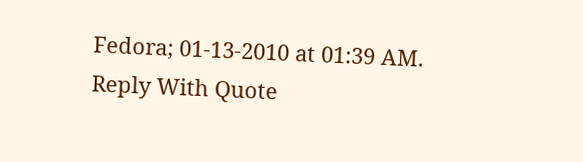Fedora; 01-13-2010 at 01:39 AM.
Reply With Quote